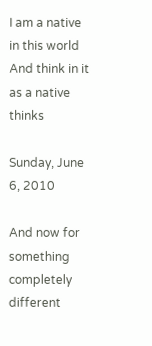I am a native in this world And think in it as a native thinks

Sunday, June 6, 2010

And now for something completely different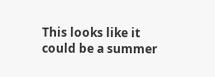This looks like it could be a summer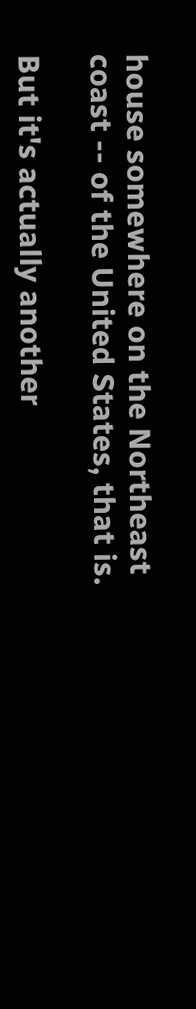house somewhere on the Northeast coast -- of the United States, that is.

But it's actually another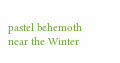pastel behemoth near the Winter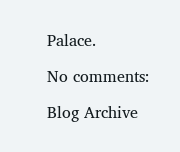Palace.

No comments:

Blog Archive